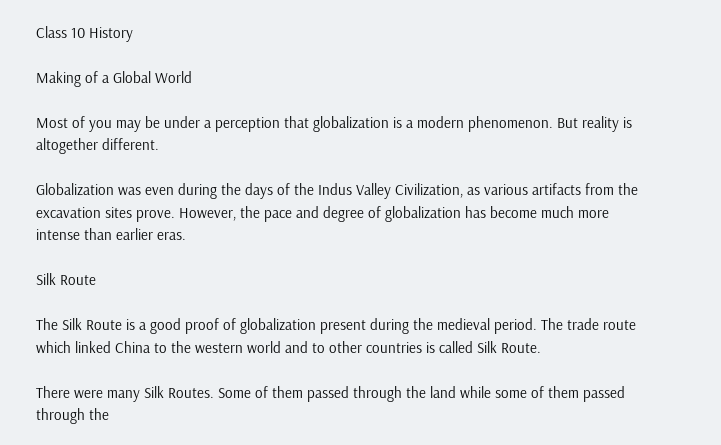Class 10 History

Making of a Global World

Most of you may be under a perception that globalization is a modern phenomenon. But reality is altogether different.

Globalization was even during the days of the Indus Valley Civilization, as various artifacts from the excavation sites prove. However, the pace and degree of globalization has become much more intense than earlier eras.

Silk Route

The Silk Route is a good proof of globalization present during the medieval period. The trade route which linked China to the western world and to other countries is called Silk Route.

There were many Silk Routes. Some of them passed through the land while some of them passed through the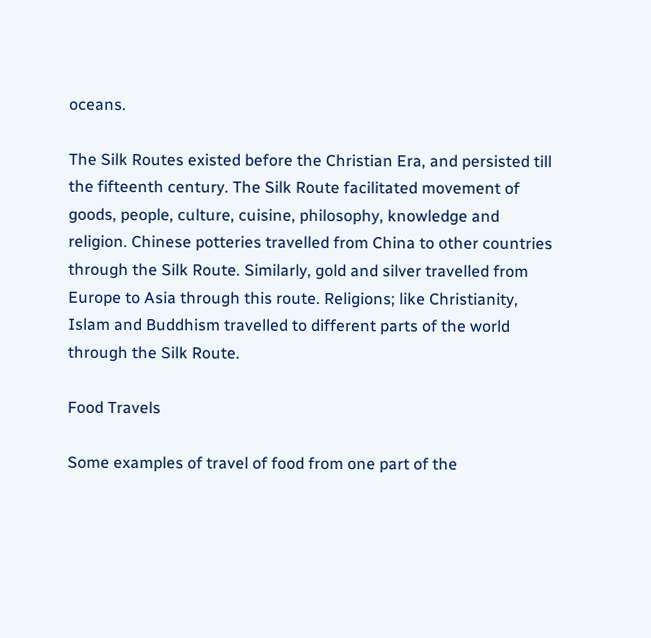oceans.

The Silk Routes existed before the Christian Era, and persisted till the fifteenth century. The Silk Route facilitated movement of goods, people, culture, cuisine, philosophy, knowledge and religion. Chinese potteries travelled from China to other countries through the Silk Route. Similarly, gold and silver travelled from Europe to Asia through this route. Religions; like Christianity, Islam and Buddhism travelled to different parts of the world through the Silk Route.

Food Travels

Some examples of travel of food from one part of the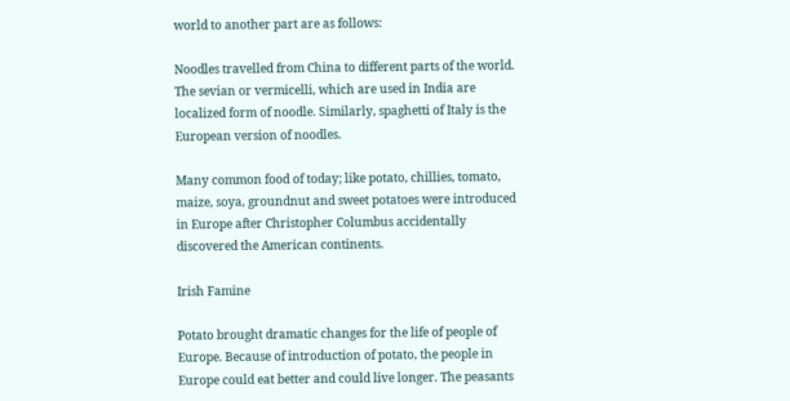world to another part are as follows:

Noodles travelled from China to different parts of the world. The sevian or vermicelli, which are used in India are localized form of noodle. Similarly, spaghetti of Italy is the European version of noodles.

Many common food of today; like potato, chillies, tomato, maize, soya, groundnut and sweet potatoes were introduced in Europe after Christopher Columbus accidentally discovered the American continents.

Irish Famine

Potato brought dramatic changes for the life of people of Europe. Because of introduction of potato, the people in Europe could eat better and could live longer. The peasants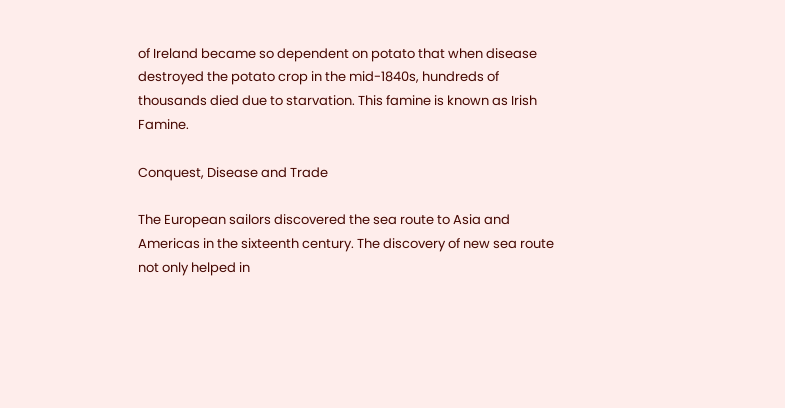of Ireland became so dependent on potato that when disease destroyed the potato crop in the mid-1840s, hundreds of thousands died due to starvation. This famine is known as Irish Famine.

Conquest, Disease and Trade

The European sailors discovered the sea route to Asia and Americas in the sixteenth century. The discovery of new sea route not only helped in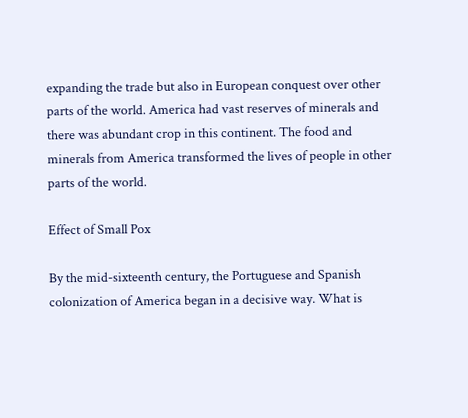expanding the trade but also in European conquest over other parts of the world. America had vast reserves of minerals and there was abundant crop in this continent. The food and minerals from America transformed the lives of people in other parts of the world.

Effect of Small Pox

By the mid-sixteenth century, the Portuguese and Spanish colonization of America began in a decisive way. What is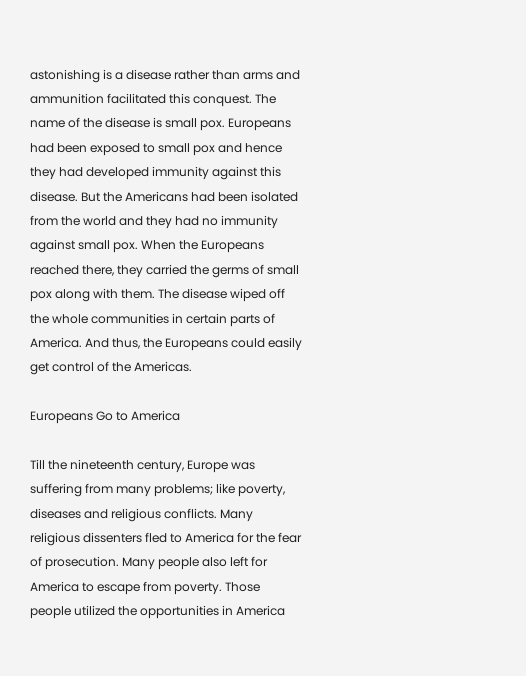astonishing is a disease rather than arms and ammunition facilitated this conquest. The name of the disease is small pox. Europeans had been exposed to small pox and hence they had developed immunity against this disease. But the Americans had been isolated from the world and they had no immunity against small pox. When the Europeans reached there, they carried the germs of small pox along with them. The disease wiped off the whole communities in certain parts of America. And thus, the Europeans could easily get control of the Americas.

Europeans Go to America

Till the nineteenth century, Europe was suffering from many problems; like poverty, diseases and religious conflicts. Many religious dissenters fled to America for the fear of prosecution. Many people also left for America to escape from poverty. Those people utilized the opportunities in America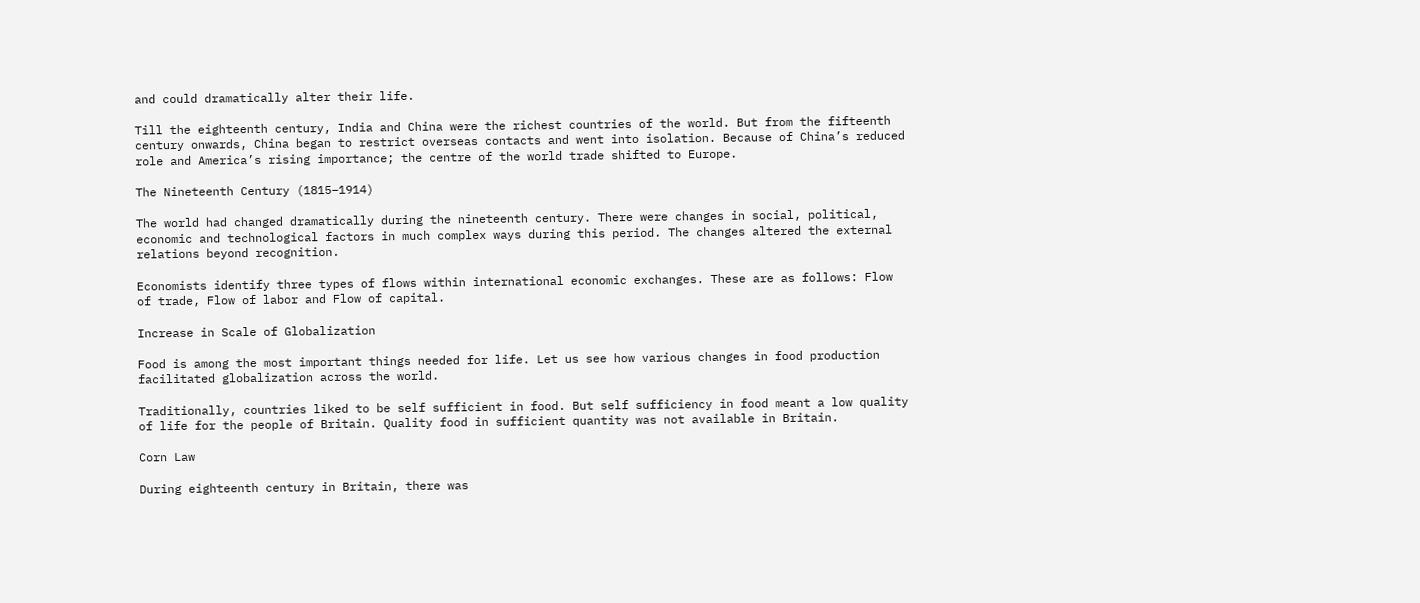and could dramatically alter their life.

Till the eighteenth century, India and China were the richest countries of the world. But from the fifteenth century onwards, China began to restrict overseas contacts and went into isolation. Because of China’s reduced role and America’s rising importance; the centre of the world trade shifted to Europe.

The Nineteenth Century (1815–1914)

The world had changed dramatically during the nineteenth century. There were changes in social, political, economic and technological factors in much complex ways during this period. The changes altered the external relations beyond recognition.

Economists identify three types of flows within international economic exchanges. These are as follows: Flow of trade, Flow of labor and Flow of capital.

Increase in Scale of Globalization

Food is among the most important things needed for life. Let us see how various changes in food production facilitated globalization across the world.

Traditionally, countries liked to be self sufficient in food. But self sufficiency in food meant a low quality of life for the people of Britain. Quality food in sufficient quantity was not available in Britain.

Corn Law

During eighteenth century in Britain, there was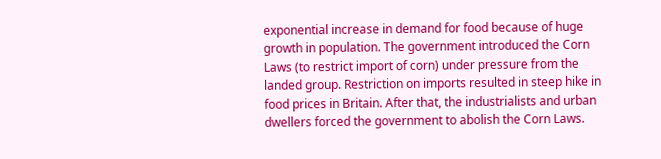exponential increase in demand for food because of huge growth in population. The government introduced the Corn Laws (to restrict import of corn) under pressure from the landed group. Restriction on imports resulted in steep hike in food prices in Britain. After that, the industrialists and urban dwellers forced the government to abolish the Corn Laws.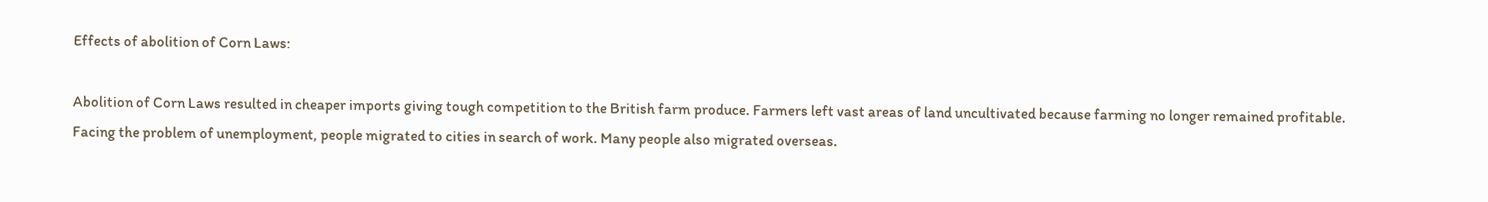Effects of abolition of Corn Laws:

Abolition of Corn Laws resulted in cheaper imports giving tough competition to the British farm produce. Farmers left vast areas of land uncultivated because farming no longer remained profitable. Facing the problem of unemployment, people migrated to cities in search of work. Many people also migrated overseas.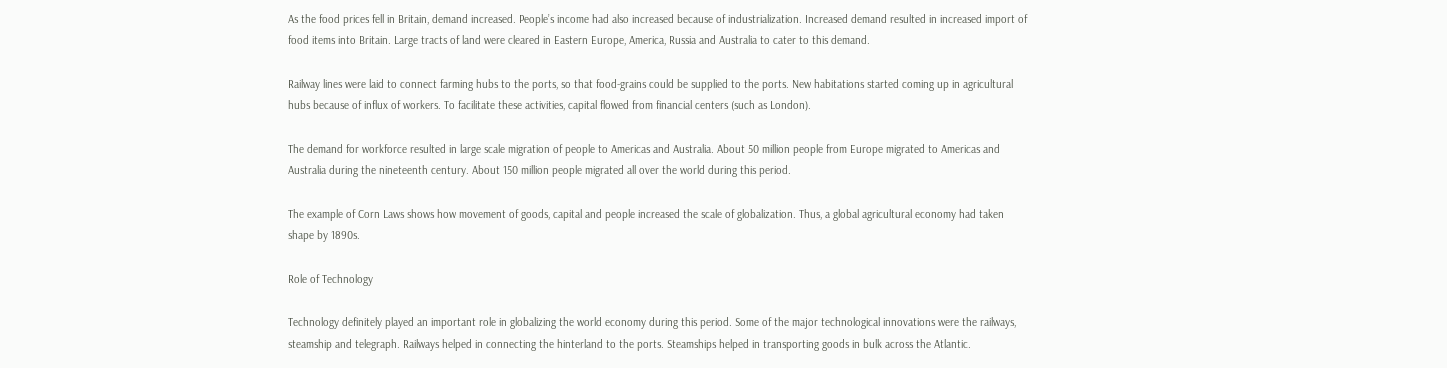As the food prices fell in Britain, demand increased. People’s income had also increased because of industrialization. Increased demand resulted in increased import of food items into Britain. Large tracts of land were cleared in Eastern Europe, America, Russia and Australia to cater to this demand.

Railway lines were laid to connect farming hubs to the ports, so that food-grains could be supplied to the ports. New habitations started coming up in agricultural hubs because of influx of workers. To facilitate these activities, capital flowed from financial centers (such as London).

The demand for workforce resulted in large scale migration of people to Americas and Australia. About 50 million people from Europe migrated to Americas and Australia during the nineteenth century. About 150 million people migrated all over the world during this period.

The example of Corn Laws shows how movement of goods, capital and people increased the scale of globalization. Thus, a global agricultural economy had taken shape by 1890s.

Role of Technology

Technology definitely played an important role in globalizing the world economy during this period. Some of the major technological innovations were the railways, steamship and telegraph. Railways helped in connecting the hinterland to the ports. Steamships helped in transporting goods in bulk across the Atlantic.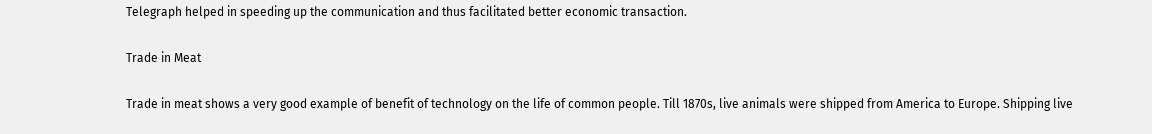Telegraph helped in speeding up the communication and thus facilitated better economic transaction.

Trade in Meat

Trade in meat shows a very good example of benefit of technology on the life of common people. Till 1870s, live animals were shipped from America to Europe. Shipping live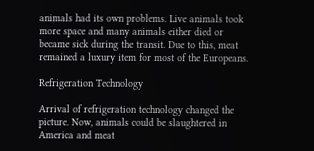animals had its own problems. Live animals took more space and many animals either died or became sick during the transit. Due to this, meat remained a luxury item for most of the Europeans.

Refrigeration Technology

Arrival of refrigeration technology changed the picture. Now, animals could be slaughtered in America and meat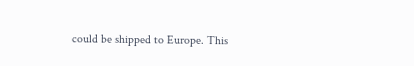could be shipped to Europe. This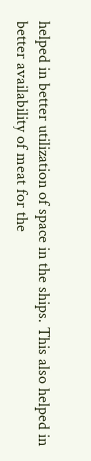helped in better utilization of space in the ships. This also helped in better availability of meat for the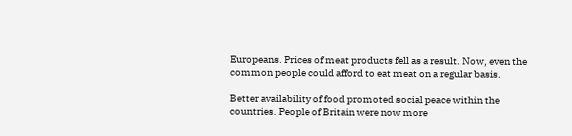Europeans. Prices of meat products fell as a result. Now, even the common people could afford to eat meat on a regular basis.

Better availability of food promoted social peace within the countries. People of Britain were now more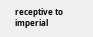receptive to imperial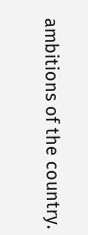ambitions of the country.